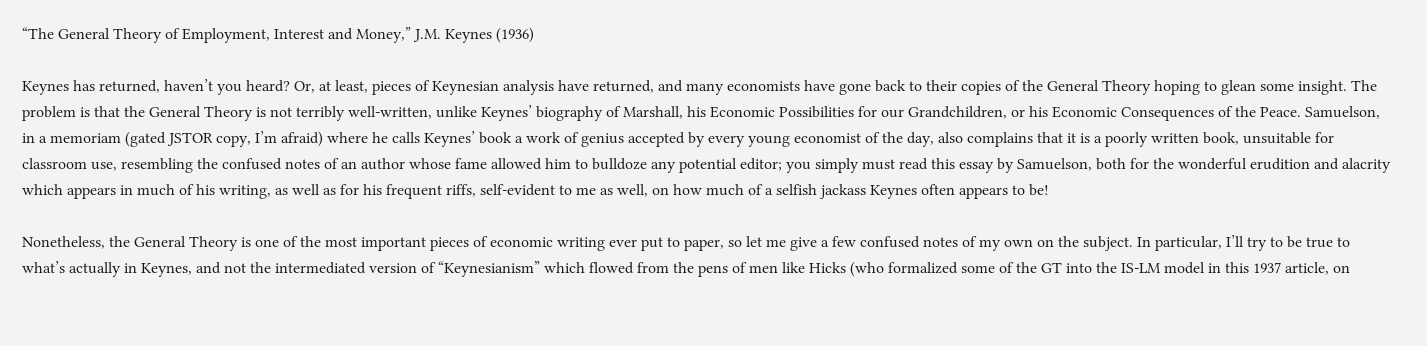“The General Theory of Employment, Interest and Money,” J.M. Keynes (1936)

Keynes has returned, haven’t you heard? Or, at least, pieces of Keynesian analysis have returned, and many economists have gone back to their copies of the General Theory hoping to glean some insight. The problem is that the General Theory is not terribly well-written, unlike Keynes’ biography of Marshall, his Economic Possibilities for our Grandchildren, or his Economic Consequences of the Peace. Samuelson, in a memoriam (gated JSTOR copy, I’m afraid) where he calls Keynes’ book a work of genius accepted by every young economist of the day, also complains that it is a poorly written book, unsuitable for classroom use, resembling the confused notes of an author whose fame allowed him to bulldoze any potential editor; you simply must read this essay by Samuelson, both for the wonderful erudition and alacrity which appears in much of his writing, as well as for his frequent riffs, self-evident to me as well, on how much of a selfish jackass Keynes often appears to be!

Nonetheless, the General Theory is one of the most important pieces of economic writing ever put to paper, so let me give a few confused notes of my own on the subject. In particular, I’ll try to be true to what’s actually in Keynes, and not the intermediated version of “Keynesianism” which flowed from the pens of men like Hicks (who formalized some of the GT into the IS-LM model in this 1937 article, on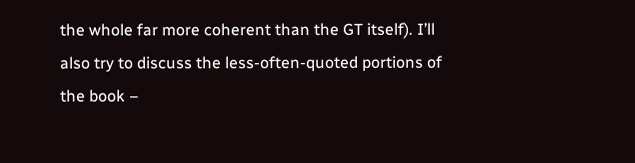the whole far more coherent than the GT itself). I’ll also try to discuss the less-often-quoted portions of the book –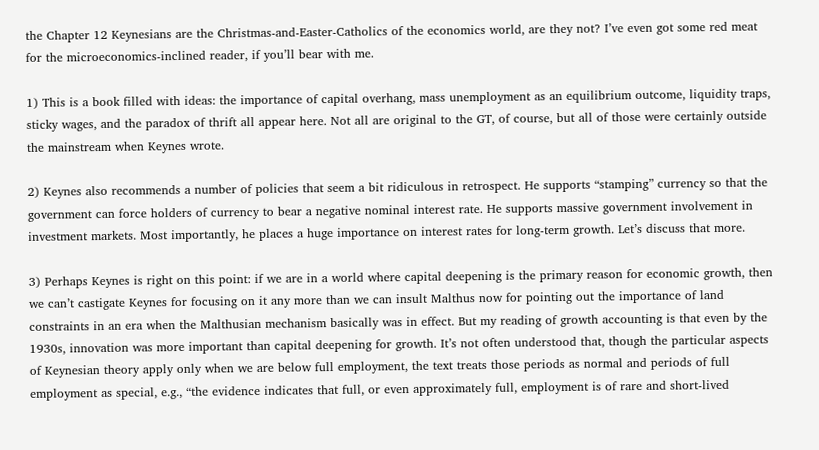the Chapter 12 Keynesians are the Christmas-and-Easter-Catholics of the economics world, are they not? I’ve even got some red meat for the microeconomics-inclined reader, if you’ll bear with me.

1) This is a book filled with ideas: the importance of capital overhang, mass unemployment as an equilibrium outcome, liquidity traps, sticky wages, and the paradox of thrift all appear here. Not all are original to the GT, of course, but all of those were certainly outside the mainstream when Keynes wrote.

2) Keynes also recommends a number of policies that seem a bit ridiculous in retrospect. He supports “stamping” currency so that the government can force holders of currency to bear a negative nominal interest rate. He supports massive government involvement in investment markets. Most importantly, he places a huge importance on interest rates for long-term growth. Let’s discuss that more.

3) Perhaps Keynes is right on this point: if we are in a world where capital deepening is the primary reason for economic growth, then we can’t castigate Keynes for focusing on it any more than we can insult Malthus now for pointing out the importance of land constraints in an era when the Malthusian mechanism basically was in effect. But my reading of growth accounting is that even by the 1930s, innovation was more important than capital deepening for growth. It’s not often understood that, though the particular aspects of Keynesian theory apply only when we are below full employment, the text treats those periods as normal and periods of full employment as special, e.g., “the evidence indicates that full, or even approximately full, employment is of rare and short-lived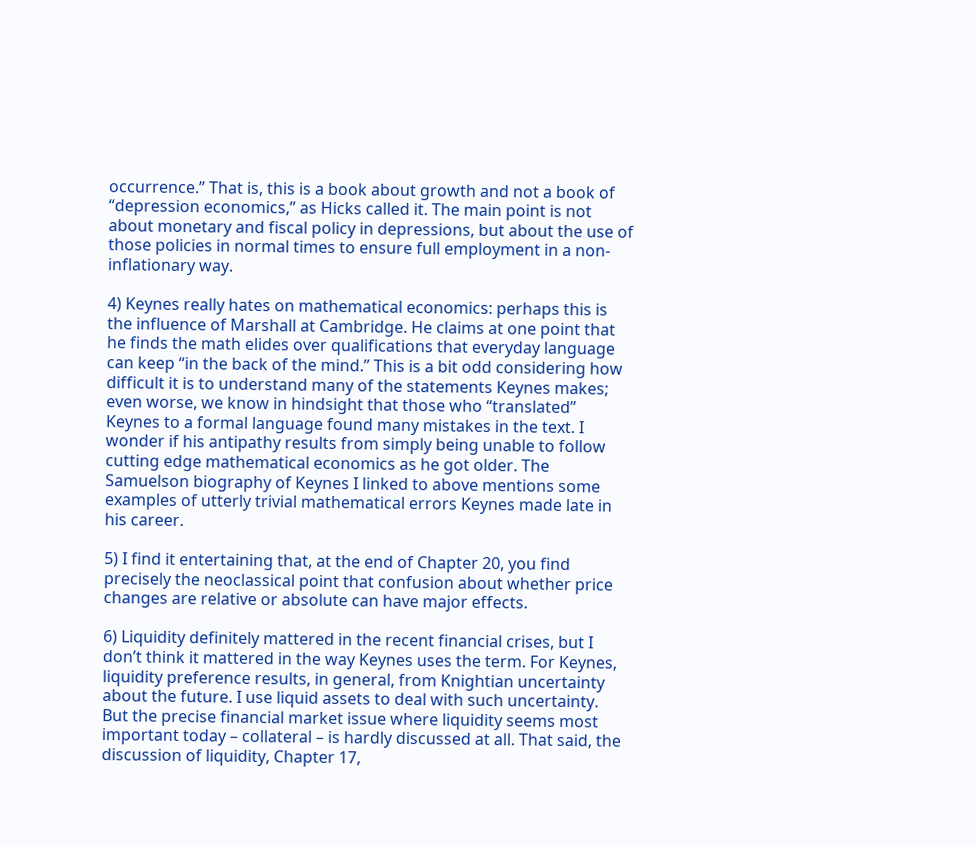occurrence.” That is, this is a book about growth and not a book of “depression economics,” as Hicks called it. The main point is not about monetary and fiscal policy in depressions, but about the use of those policies in normal times to ensure full employment in a non-inflationary way.

4) Keynes really hates on mathematical economics: perhaps this is the influence of Marshall at Cambridge. He claims at one point that he finds the math elides over qualifications that everyday language can keep “in the back of the mind.” This is a bit odd considering how difficult it is to understand many of the statements Keynes makes; even worse, we know in hindsight that those who “translated” Keynes to a formal language found many mistakes in the text. I wonder if his antipathy results from simply being unable to follow cutting edge mathematical economics as he got older. The Samuelson biography of Keynes I linked to above mentions some examples of utterly trivial mathematical errors Keynes made late in his career.

5) I find it entertaining that, at the end of Chapter 20, you find precisely the neoclassical point that confusion about whether price changes are relative or absolute can have major effects.

6) Liquidity definitely mattered in the recent financial crises, but I don’t think it mattered in the way Keynes uses the term. For Keynes, liquidity preference results, in general, from Knightian uncertainty about the future. I use liquid assets to deal with such uncertainty. But the precise financial market issue where liquidity seems most important today – collateral – is hardly discussed at all. That said, the discussion of liquidity, Chapter 17,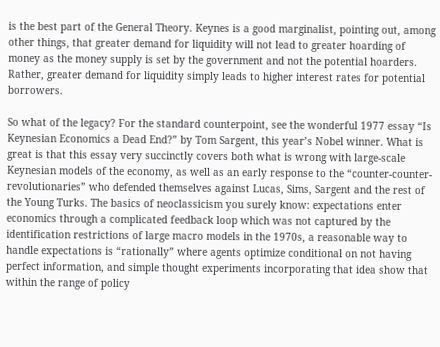is the best part of the General Theory. Keynes is a good marginalist, pointing out, among other things, that greater demand for liquidity will not lead to greater hoarding of money as the money supply is set by the government and not the potential hoarders. Rather, greater demand for liquidity simply leads to higher interest rates for potential borrowers.

So what of the legacy? For the standard counterpoint, see the wonderful 1977 essay “Is Keynesian Economics a Dead End?” by Tom Sargent, this year’s Nobel winner. What is great is that this essay very succinctly covers both what is wrong with large-scale Keynesian models of the economy, as well as an early response to the “counter-counter-revolutionaries” who defended themselves against Lucas, Sims, Sargent and the rest of the Young Turks. The basics of neoclassicism you surely know: expectations enter economics through a complicated feedback loop which was not captured by the identification restrictions of large macro models in the 1970s, a reasonable way to handle expectations is “rationally” where agents optimize conditional on not having perfect information, and simple thought experiments incorporating that idea show that within the range of policy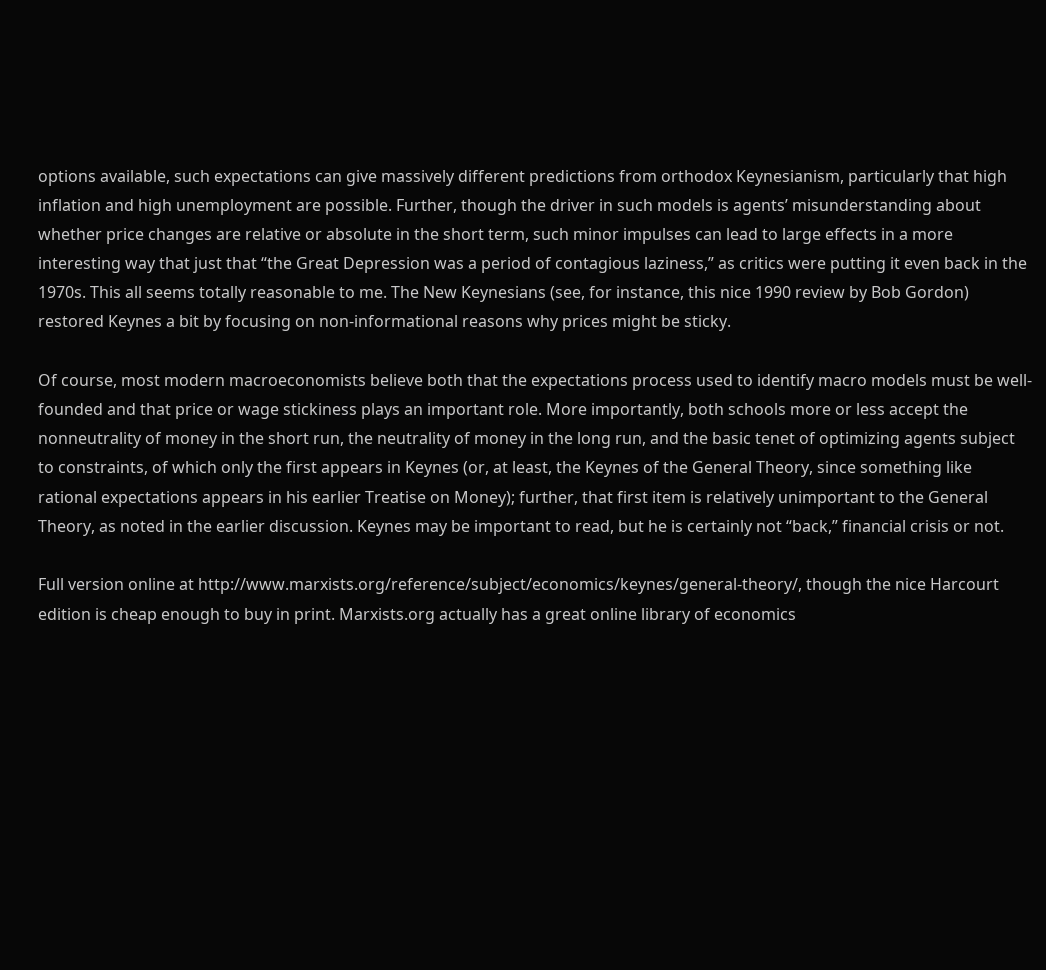options available, such expectations can give massively different predictions from orthodox Keynesianism, particularly that high inflation and high unemployment are possible. Further, though the driver in such models is agents’ misunderstanding about whether price changes are relative or absolute in the short term, such minor impulses can lead to large effects in a more interesting way that just that “the Great Depression was a period of contagious laziness,” as critics were putting it even back in the 1970s. This all seems totally reasonable to me. The New Keynesians (see, for instance, this nice 1990 review by Bob Gordon) restored Keynes a bit by focusing on non-informational reasons why prices might be sticky.

Of course, most modern macroeconomists believe both that the expectations process used to identify macro models must be well-founded and that price or wage stickiness plays an important role. More importantly, both schools more or less accept the nonneutrality of money in the short run, the neutrality of money in the long run, and the basic tenet of optimizing agents subject to constraints, of which only the first appears in Keynes (or, at least, the Keynes of the General Theory, since something like rational expectations appears in his earlier Treatise on Money); further, that first item is relatively unimportant to the General Theory, as noted in the earlier discussion. Keynes may be important to read, but he is certainly not “back,” financial crisis or not.

Full version online at http://www.marxists.org/reference/subject/economics/keynes/general-theory/, though the nice Harcourt edition is cheap enough to buy in print. Marxists.org actually has a great online library of economics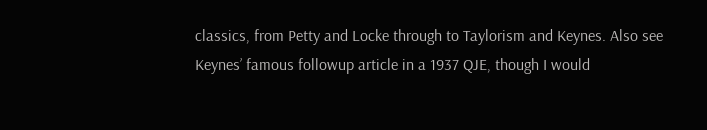classics, from Petty and Locke through to Taylorism and Keynes. Also see Keynes’ famous followup article in a 1937 QJE, though I would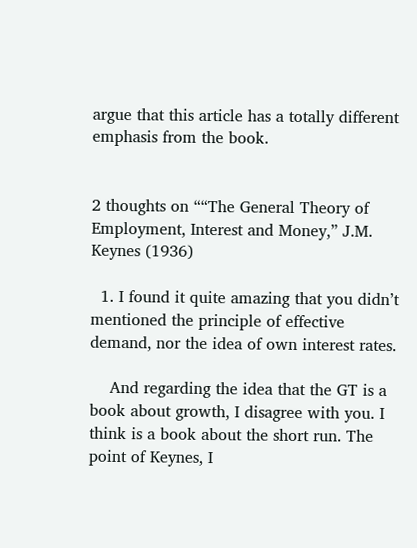argue that this article has a totally different emphasis from the book.


2 thoughts on ““The General Theory of Employment, Interest and Money,” J.M. Keynes (1936)

  1. I found it quite amazing that you didn’t mentioned the principle of effective demand, nor the idea of own interest rates.

    And regarding the idea that the GT is a book about growth, I disagree with you. I think is a book about the short run. The point of Keynes, I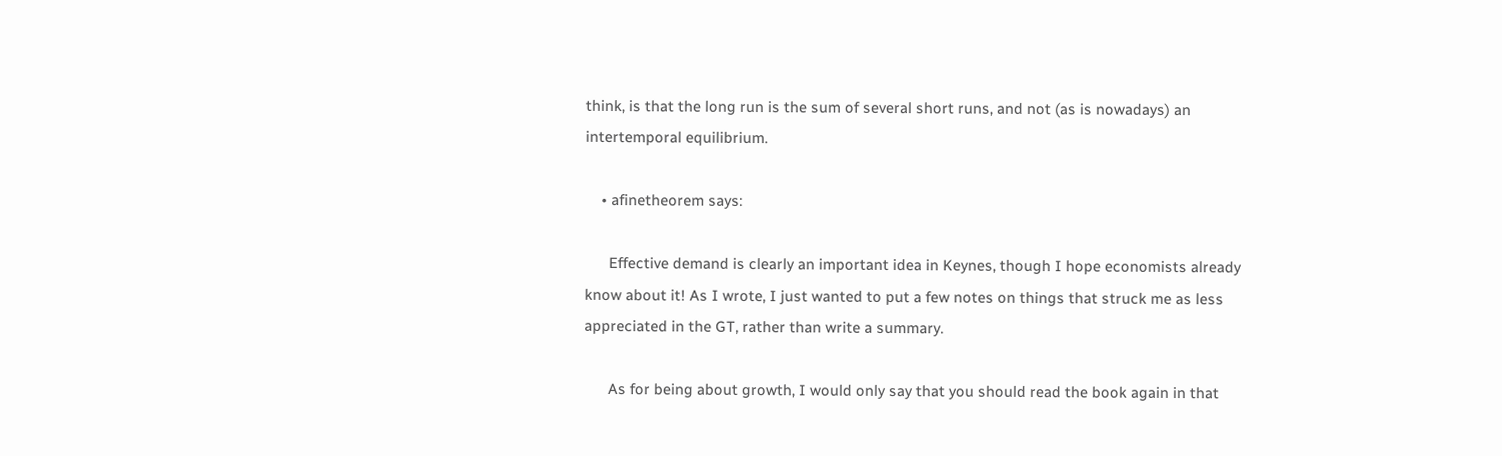think, is that the long run is the sum of several short runs, and not (as is nowadays) an intertemporal equilibrium.

    • afinetheorem says:

      Effective demand is clearly an important idea in Keynes, though I hope economists already know about it! As I wrote, I just wanted to put a few notes on things that struck me as less appreciated in the GT, rather than write a summary.

      As for being about growth, I would only say that you should read the book again in that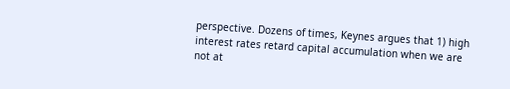perspective. Dozens of times, Keynes argues that 1) high interest rates retard capital accumulation when we are not at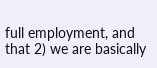full employment, and that 2) we are basically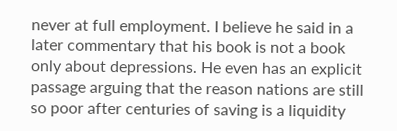never at full employment. I believe he said in a later commentary that his book is not a book only about depressions. He even has an explicit passage arguing that the reason nations are still so poor after centuries of saving is a liquidity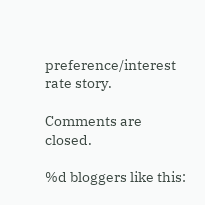preference/interest rate story.

Comments are closed.

%d bloggers like this: